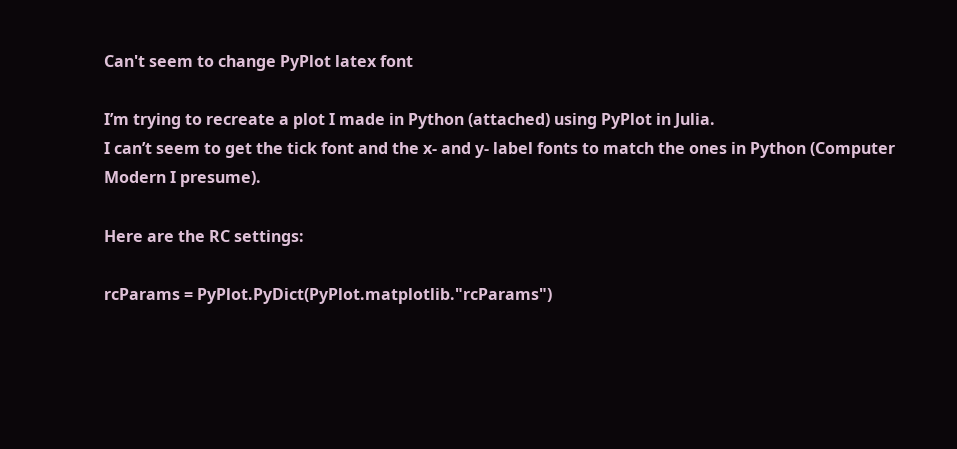Can't seem to change PyPlot latex font

I’m trying to recreate a plot I made in Python (attached) using PyPlot in Julia.
I can’t seem to get the tick font and the x- and y- label fonts to match the ones in Python (Computer Modern I presume).

Here are the RC settings:

rcParams = PyPlot.PyDict(PyPlot.matplotlib."rcParams")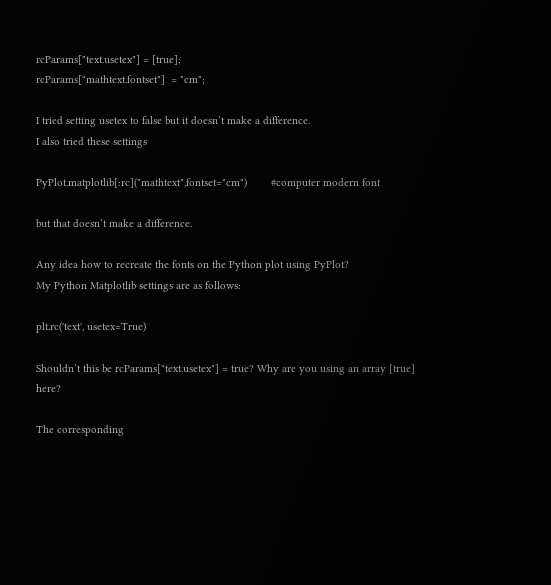rcParams["text.usetex"] = [true];
rcParams["mathtext.fontset"]  = "cm";

I tried setting usetex to false but it doesn’t make a difference.
I also tried these settings

PyPlot.matplotlib[:rc]("mathtext",fontset="cm")        #computer modern font

but that doesn’t make a difference.

Any idea how to recreate the fonts on the Python plot using PyPlot?
My Python Matplotlib settings are as follows:

plt.rc('text', usetex=True)

Shouldn’t this be rcParams["text.usetex"] = true? Why are you using an array [true] here?

The corresponding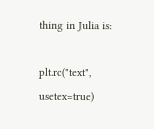thing in Julia is:

plt.rc("text", usetex=true)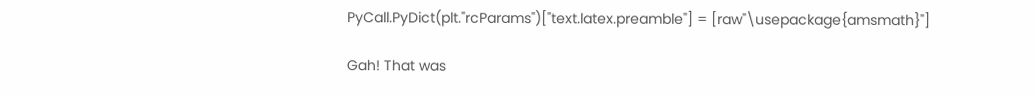PyCall.PyDict(plt."rcParams")["text.latex.preamble"] = [raw"\usepackage{amsmath}"]

Gah! That was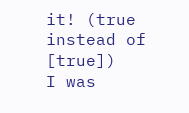it! (true instead of [true])
I was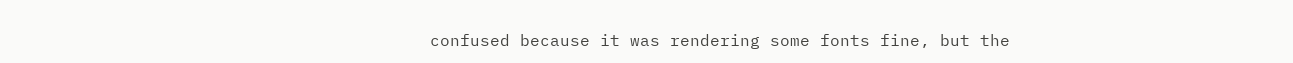confused because it was rendering some fonts fine, but the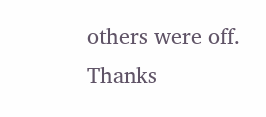others were off.
Thanks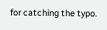for catching the typo.